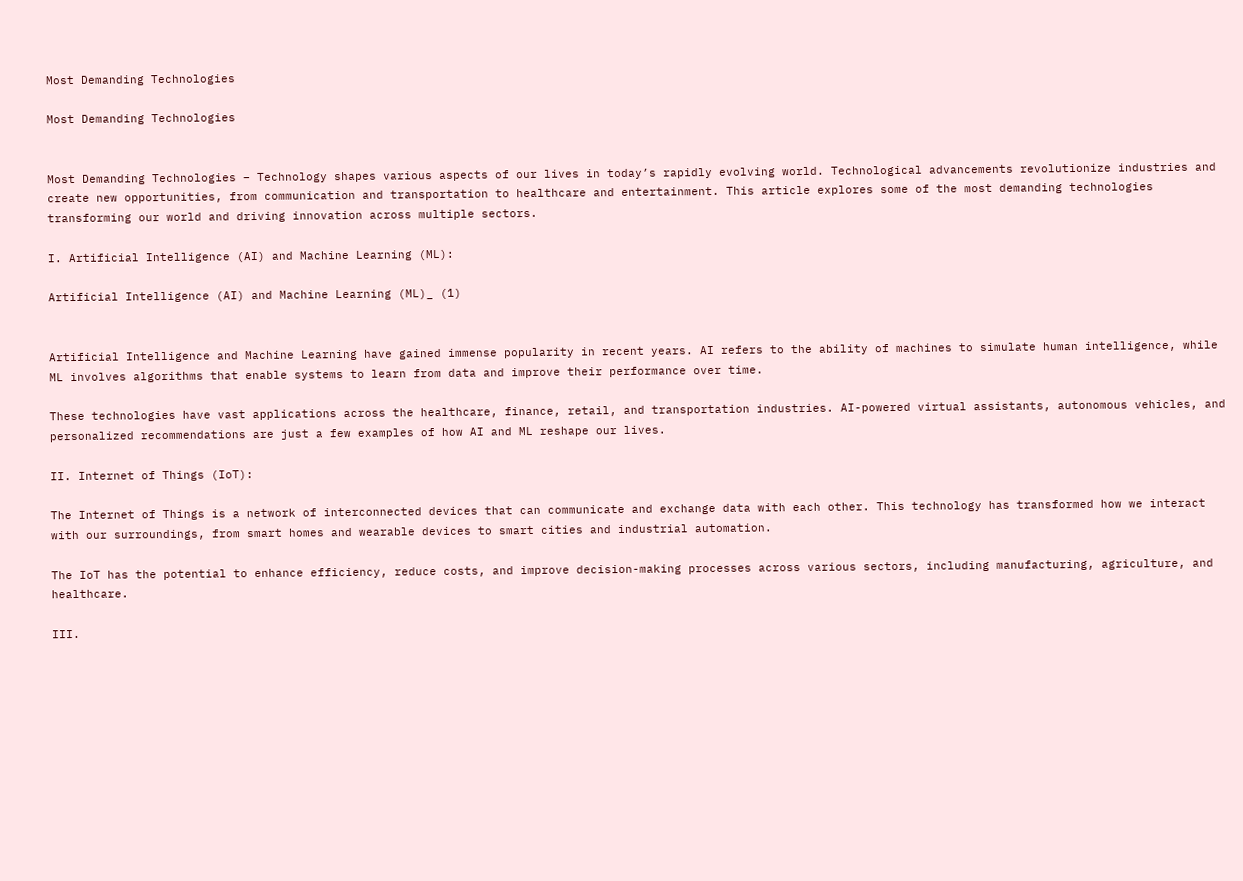Most Demanding Technologies

Most Demanding Technologies


Most Demanding Technologies – Technology shapes various aspects of our lives in today’s rapidly evolving world. Technological advancements revolutionize industries and create new opportunities, from communication and transportation to healthcare and entertainment. This article explores some of the most demanding technologies transforming our world and driving innovation across multiple sectors.

I. Artificial Intelligence (AI) and Machine Learning (ML):

Artificial Intelligence (AI) and Machine Learning (ML)_ (1)


Artificial Intelligence and Machine Learning have gained immense popularity in recent years. AI refers to the ability of machines to simulate human intelligence, while ML involves algorithms that enable systems to learn from data and improve their performance over time.

These technologies have vast applications across the healthcare, finance, retail, and transportation industries. AI-powered virtual assistants, autonomous vehicles, and personalized recommendations are just a few examples of how AI and ML reshape our lives.

II. Internet of Things (IoT):

The Internet of Things is a network of interconnected devices that can communicate and exchange data with each other. This technology has transformed how we interact with our surroundings, from smart homes and wearable devices to smart cities and industrial automation.

The IoT has the potential to enhance efficiency, reduce costs, and improve decision-making processes across various sectors, including manufacturing, agriculture, and healthcare.

III.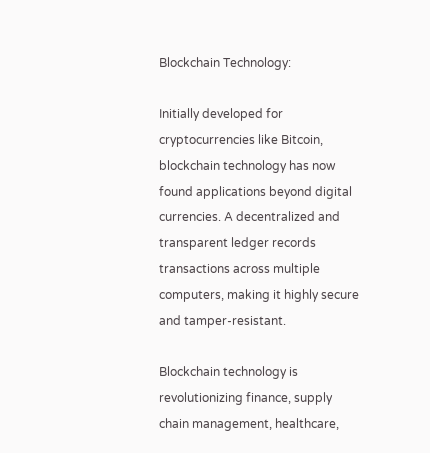Blockchain Technology:

Initially developed for cryptocurrencies like Bitcoin, blockchain technology has now found applications beyond digital currencies. A decentralized and transparent ledger records transactions across multiple computers, making it highly secure and tamper-resistant.

Blockchain technology is revolutionizing finance, supply chain management, healthcare,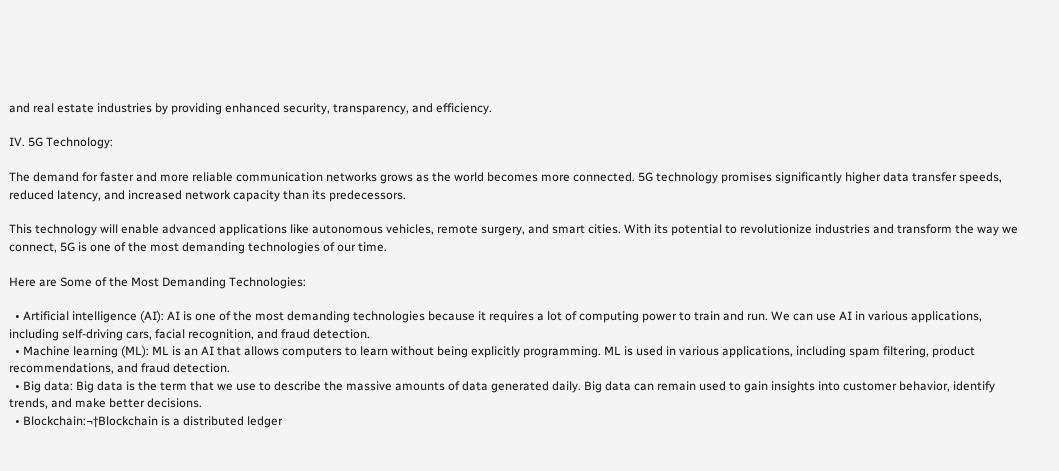and real estate industries by providing enhanced security, transparency, and efficiency.

IV. 5G Technology:

The demand for faster and more reliable communication networks grows as the world becomes more connected. 5G technology promises significantly higher data transfer speeds, reduced latency, and increased network capacity than its predecessors.

This technology will enable advanced applications like autonomous vehicles, remote surgery, and smart cities. With its potential to revolutionize industries and transform the way we connect, 5G is one of the most demanding technologies of our time.

Here are Some of the Most Demanding Technologies:

  • Artificial intelligence (AI): AI is one of the most demanding technologies because it requires a lot of computing power to train and run. We can use AI in various applications, including self-driving cars, facial recognition, and fraud detection.
  • Machine learning (ML): ML is an AI that allows computers to learn without being explicitly programming. ML is used in various applications, including spam filtering, product recommendations, and fraud detection.
  • Big data: Big data is the term that we use to describe the massive amounts of data generated daily. Big data can remain used to gain insights into customer behavior, identify trends, and make better decisions.
  • Blockchain:¬†Blockchain is a distributed ledger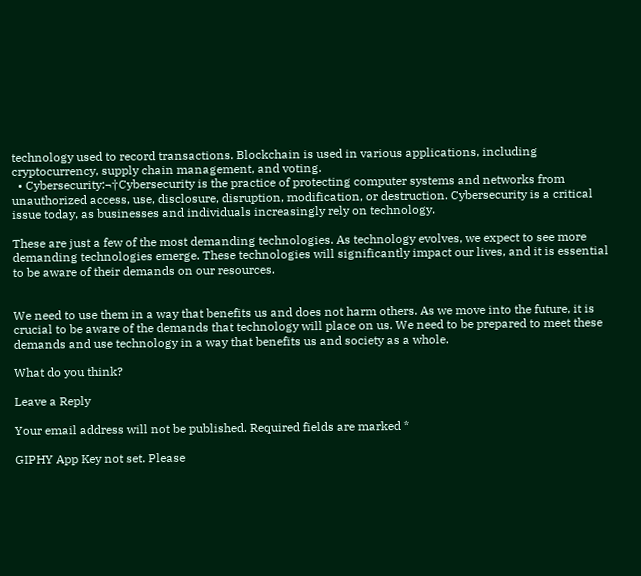technology used to record transactions. Blockchain is used in various applications, including cryptocurrency, supply chain management, and voting.
  • Cybersecurity:¬†Cybersecurity is the practice of protecting computer systems and networks from unauthorized access, use, disclosure, disruption, modification, or destruction. Cybersecurity is a critical issue today, as businesses and individuals increasingly rely on technology.

These are just a few of the most demanding technologies. As technology evolves, we expect to see more demanding technologies emerge. These technologies will significantly impact our lives, and it is essential to be aware of their demands on our resources.


We need to use them in a way that benefits us and does not harm others. As we move into the future, it is crucial to be aware of the demands that technology will place on us. We need to be prepared to meet these demands and use technology in a way that benefits us and society as a whole.

What do you think?

Leave a Reply

Your email address will not be published. Required fields are marked *

GIPHY App Key not set. Please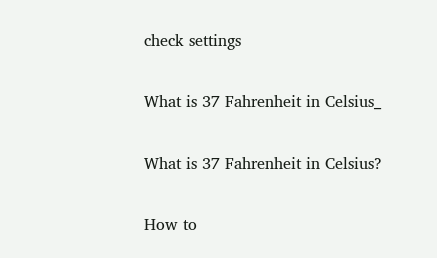check settings

What is 37 Fahrenheit in Celsius_

What is 37 Fahrenheit in Celsius?

How to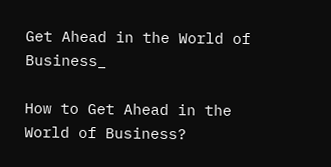Get Ahead in the World of Business_

How to Get Ahead in the World of Business?